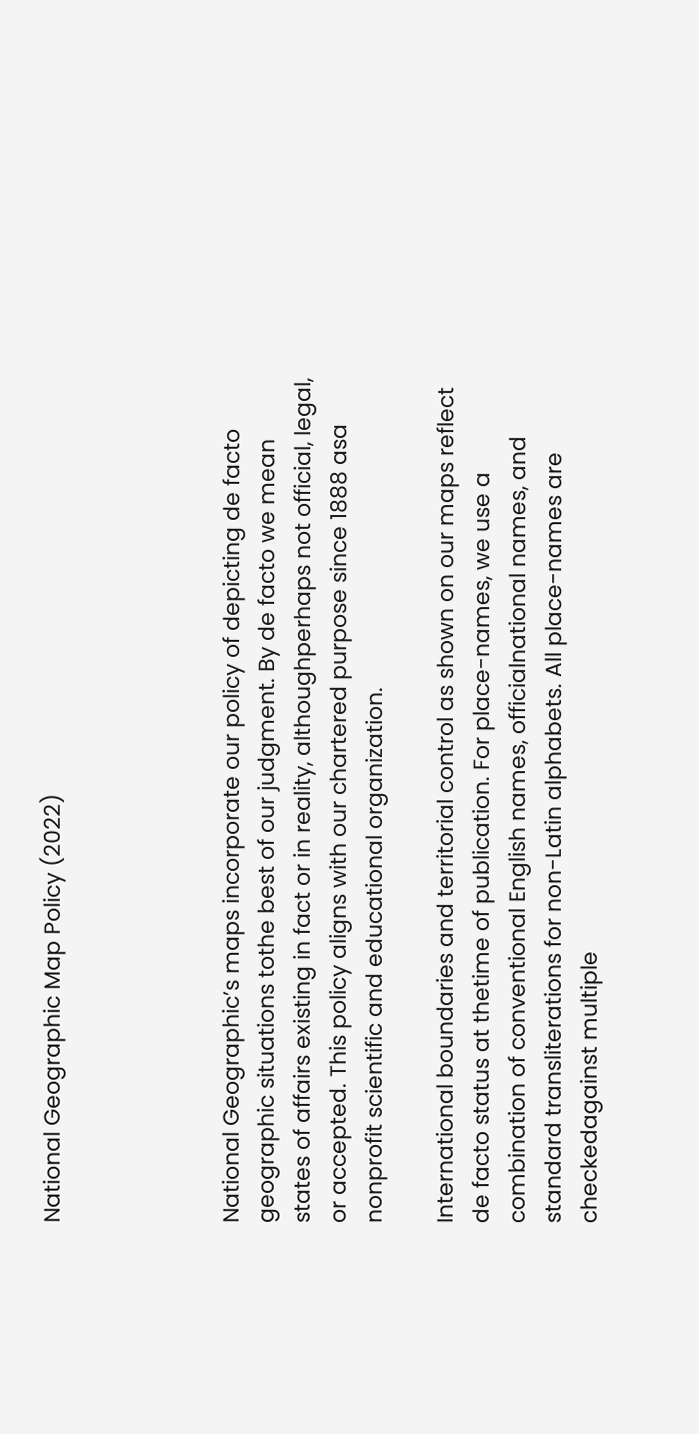National Geographic Map Policy (2022)




National Geographic’s maps incorporate our policy of depicting de facto geographic situations tothe best of our judgment. By de facto we mean states of affairs existing in fact or in reality, althoughperhaps not official, legal, or accepted. This policy aligns with our chartered purpose since 1888 asa nonprofit scientific and educational organization.

International boundaries and territorial control as shown on our maps reflect de facto status at thetime of publication. For place-names, we use a combination of conventional English names, officialnational names, and standard transliterations for non-Latin alphabets. All place-names are checkedagainst multiple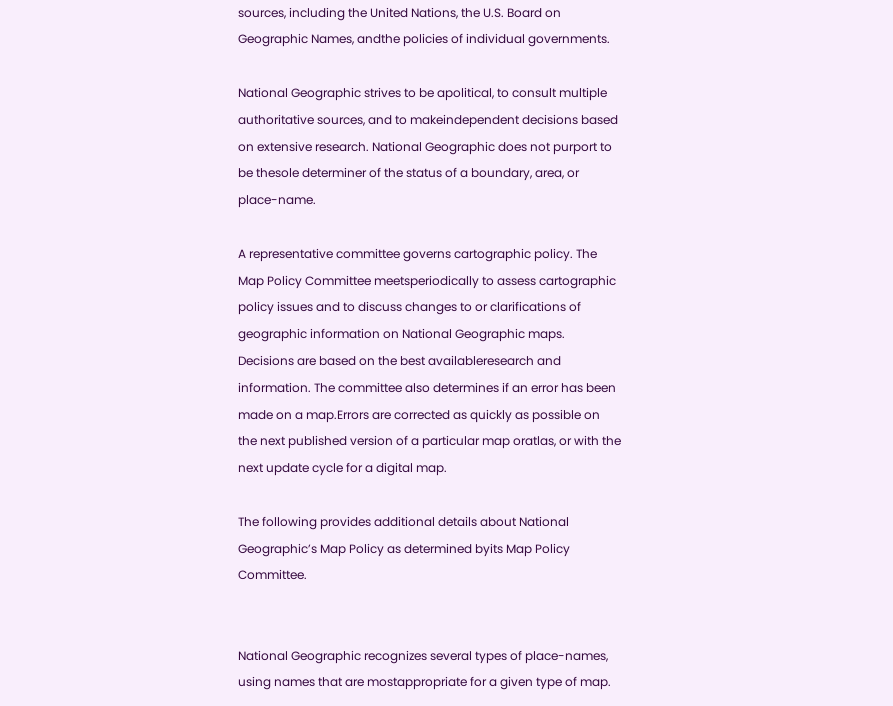sources, including the United Nations, the U.S. Board on Geographic Names, andthe policies of individual governments.

National Geographic strives to be apolitical, to consult multiple authoritative sources, and to makeindependent decisions based on extensive research. National Geographic does not purport to be thesole determiner of the status of a boundary, area, or place-name.

A representative committee governs cartographic policy. The Map Policy Committee meetsperiodically to assess cartographic policy issues and to discuss changes to or clarifications of geographic information on National Geographic maps. Decisions are based on the best availableresearch and information. The committee also determines if an error has been made on a map.Errors are corrected as quickly as possible on the next published version of a particular map oratlas, or with the next update cycle for a digital map.

The following provides additional details about National Geographic’s Map Policy as determined byits Map Policy Committee.


National Geographic recognizes several types of place-names, using names that are mostappropriate for a given type of map.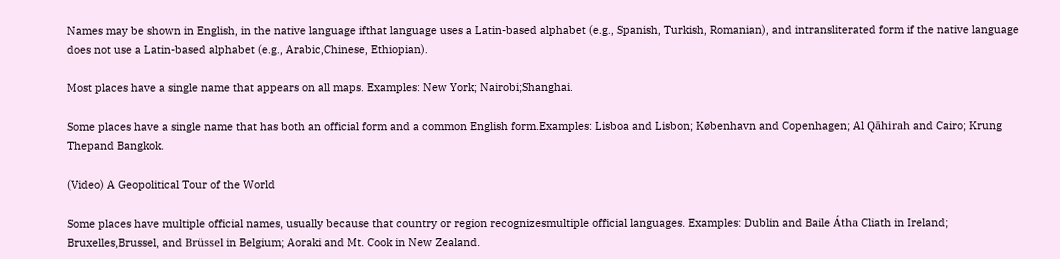Names may be shown in English, in the native language ifthat language uses a Latin-based alphabet (e.g., Spanish, Turkish, Romanian), and intransliterated form if the native language does not use a Latin-based alphabet (e.g., Arabic,Chinese, Ethiopian).

Most places have a single name that appears on all maps. Examples: New York; Nairobi;Shanghai.

Some places have a single name that has both an official form and a common English form.Examples: Lisboa and Lisbon; København and Copenhagen; Al Qāhirah and Cairo; Krung Thepand Bangkok.

(Video) A Geopolitical Tour of the World

Some places have multiple official names, usually because that country or region recognizesmultiple official languages. Examples: Dublin and Baile Átha Cliath in Ireland; Bruxelles,Brussel, and Brüssel in Belgium; Aoraki and Mt. Cook in New Zealand.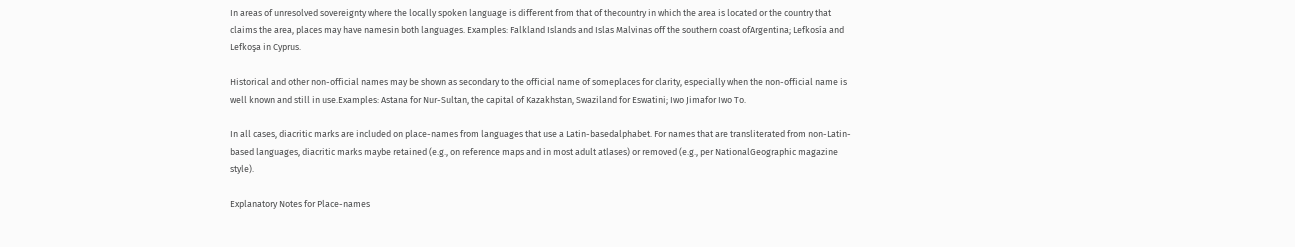In areas of unresolved sovereignty where the locally spoken language is different from that of thecountry in which the area is located or the country that claims the area, places may have namesin both languages. Examples: Falkland Islands and Islas Malvinas off the southern coast ofArgentina; Lefkosía and Lefkoşa in Cyprus.

Historical and other non-official names may be shown as secondary to the official name of someplaces for clarity, especially when the non-official name is well known and still in use.Examples: Astana for Nur-Sultan, the capital of Kazakhstan, Swaziland for Eswatini; Iwo Jimafor Iwo To.

In all cases, diacritic marks are included on place-names from languages that use a Latin-basedalphabet. For names that are transliterated from non-Latin-based languages, diacritic marks maybe retained (e.g., on reference maps and in most adult atlases) or removed (e.g., per NationalGeographic magazine style).

Explanatory Notes for Place-names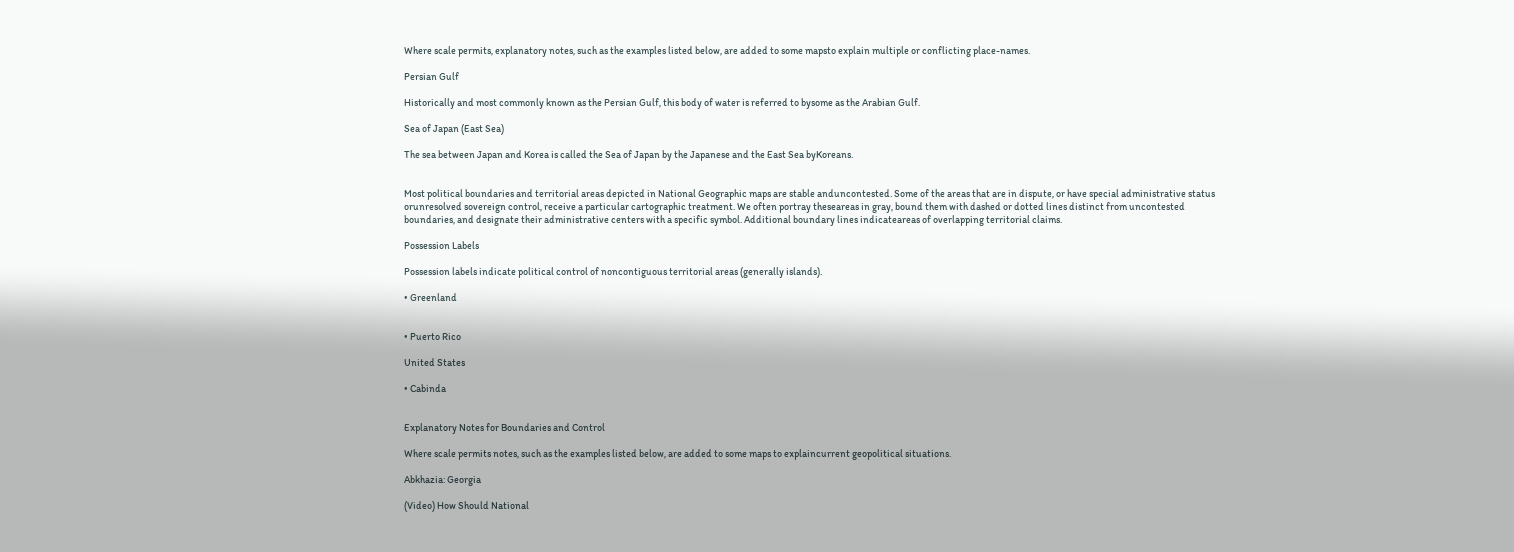Where scale permits, explanatory notes, such as the examples listed below, are added to some mapsto explain multiple or conflicting place-names.

Persian Gulf

Historically and most commonly known as the Persian Gulf, this body of water is referred to bysome as the Arabian Gulf.

Sea of Japan (East Sea)

The sea between Japan and Korea is called the Sea of Japan by the Japanese and the East Sea byKoreans.


Most political boundaries and territorial areas depicted in National Geographic maps are stable anduncontested. Some of the areas that are in dispute, or have special administrative status orunresolved sovereign control, receive a particular cartographic treatment. We often portray theseareas in gray, bound them with dashed or dotted lines distinct from uncontested boundaries, and designate their administrative centers with a specific symbol. Additional boundary lines indicateareas of overlapping territorial claims.

Possession Labels

Possession labels indicate political control of noncontiguous territorial areas (generally islands).

• Greenland


• Puerto Rico

United States

• Cabinda


Explanatory Notes for Boundaries and Control

Where scale permits notes, such as the examples listed below, are added to some maps to explaincurrent geopolitical situations.

Abkhazia: Georgia

(Video) How Should National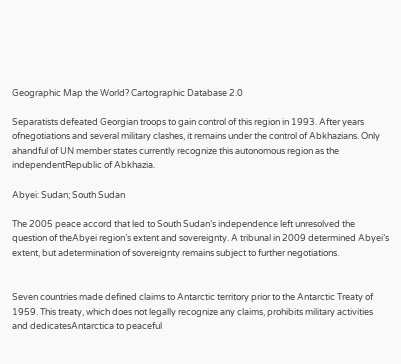Geographic Map the World? Cartographic Database 2.0

Separatists defeated Georgian troops to gain control of this region in 1993. After years ofnegotiations and several military clashes, it remains under the control of Abkhazians. Only ahandful of UN member states currently recognize this autonomous region as the independentRepublic of Abkhazia.

Abyei: Sudan; South Sudan

The 2005 peace accord that led to South Sudan’s independence left unresolved the question of theAbyei region’s extent and sovereignty. A tribunal in 2009 determined Abyei’s extent, but adetermination of sovereignty remains subject to further negotiations.


Seven countries made defined claims to Antarctic territory prior to the Antarctic Treaty of 1959. This treaty, which does not legally recognize any claims, prohibits military activities and dedicatesAntarctica to peaceful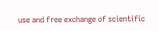use and free exchange of scientific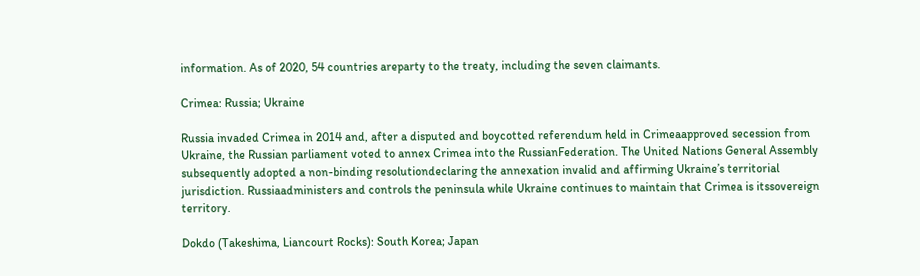information. As of 2020, 54 countries areparty to the treaty, including the seven claimants.

Crimea: Russia; Ukraine

Russia invaded Crimea in 2014 and, after a disputed and boycotted referendum held in Crimeaapproved secession from Ukraine, the Russian parliament voted to annex Crimea into the RussianFederation. The United Nations General Assembly subsequently adopted a non-binding resolutiondeclaring the annexation invalid and affirming Ukraine’s territorial jurisdiction. Russiaadministers and controls the peninsula while Ukraine continues to maintain that Crimea is itssovereign territory.

Dokdo (Takeshima, Liancourt Rocks): South Korea; Japan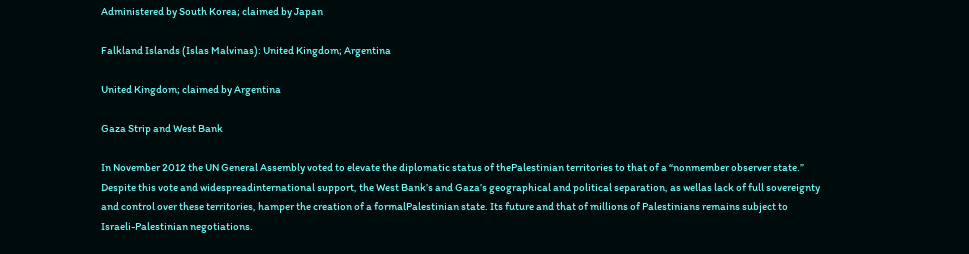Administered by South Korea; claimed by Japan

Falkland Islands (Islas Malvinas): United Kingdom; Argentina

United Kingdom; claimed by Argentina

Gaza Strip and West Bank

In November 2012 the UN General Assembly voted to elevate the diplomatic status of thePalestinian territories to that of a “nonmember observer state.” Despite this vote and widespreadinternational support, the West Bank’s and Gaza’s geographical and political separation, as wellas lack of full sovereignty and control over these territories, hamper the creation of a formalPalestinian state. Its future and that of millions of Palestinians remains subject to Israeli-Palestinian negotiations.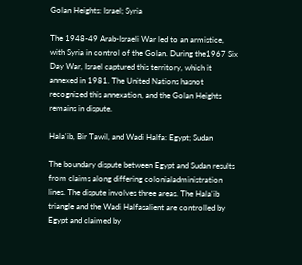Golan Heights: Israel; Syria

The 1948-49 Arab-Israeli War led to an armistice, with Syria in control of the Golan. During the1967 Six Day War, Israel captured this territory, which it annexed in 1981. The United Nations hasnot recognized this annexation, and the Golan Heights remains in dispute.

Hala'ib, Bir Tawil, and Wadi Halfa: Egypt; Sudan

The boundary dispute between Egypt and Sudan results from claims along differing colonialadministration lines. The dispute involves three areas. The Hala'ib triangle and the Wadi Halfasalient are controlled by Egypt and claimed by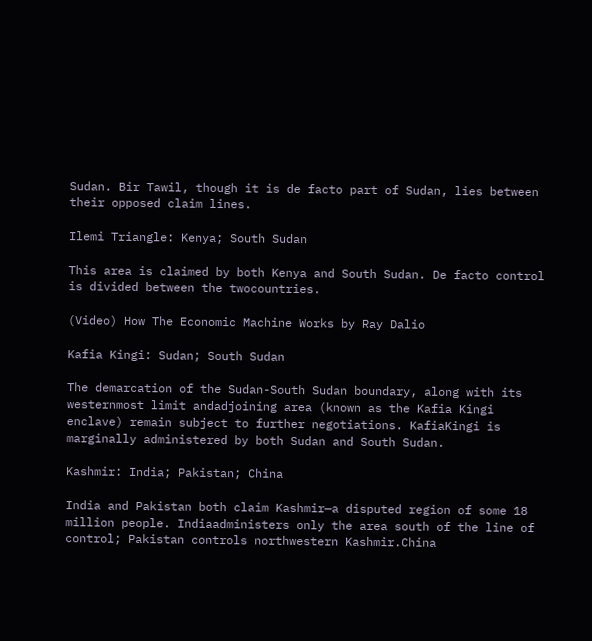Sudan. Bir Tawil, though it is de facto part of Sudan, lies between their opposed claim lines.

Ilemi Triangle: Kenya; South Sudan

This area is claimed by both Kenya and South Sudan. De facto control is divided between the twocountries.

(Video) How The Economic Machine Works by Ray Dalio

Kafia Kingi: Sudan; South Sudan

The demarcation of the Sudan-South Sudan boundary, along with its westernmost limit andadjoining area (known as the Kafia Kingi enclave) remain subject to further negotiations. KafiaKingi is marginally administered by both Sudan and South Sudan.

Kashmir: India; Pakistan; China

India and Pakistan both claim Kashmir—a disputed region of some 18 million people. Indiaadministers only the area south of the line of control; Pakistan controls northwestern Kashmir.China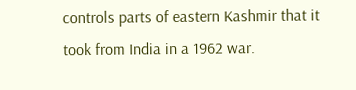controls parts of eastern Kashmir that it took from India in a 1962 war.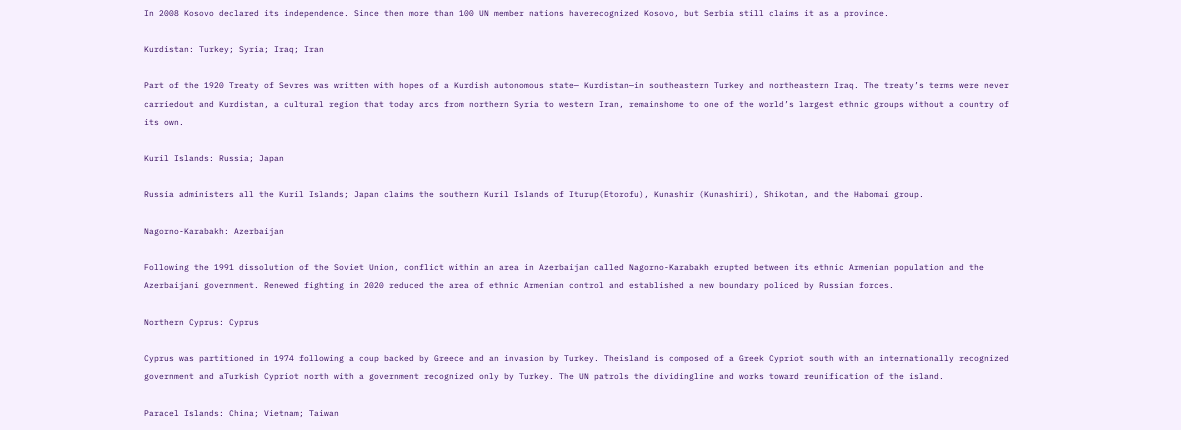In 2008 Kosovo declared its independence. Since then more than 100 UN member nations haverecognized Kosovo, but Serbia still claims it as a province.

Kurdistan: Turkey; Syria; Iraq; Iran

Part of the 1920 Treaty of Sevres was written with hopes of a Kurdish autonomous state— Kurdistan—in southeastern Turkey and northeastern Iraq. The treaty’s terms were never carriedout and Kurdistan, a cultural region that today arcs from northern Syria to western Iran, remainshome to one of the world’s largest ethnic groups without a country of its own.

Kuril Islands: Russia; Japan

Russia administers all the Kuril Islands; Japan claims the southern Kuril Islands of Iturup(Etorofu), Kunashir (Kunashiri), Shikotan, and the Habomai group.

Nagorno-Karabakh: Azerbaijan

Following the 1991 dissolution of the Soviet Union, conflict within an area in Azerbaijan called Nagorno-Karabakh erupted between its ethnic Armenian population and the Azerbaijani government. Renewed fighting in 2020 reduced the area of ethnic Armenian control and established a new boundary policed by Russian forces.

Northern Cyprus: Cyprus

Cyprus was partitioned in 1974 following a coup backed by Greece and an invasion by Turkey. Theisland is composed of a Greek Cypriot south with an internationally recognized government and aTurkish Cypriot north with a government recognized only by Turkey. The UN patrols the dividingline and works toward reunification of the island.

Paracel Islands: China; Vietnam; Taiwan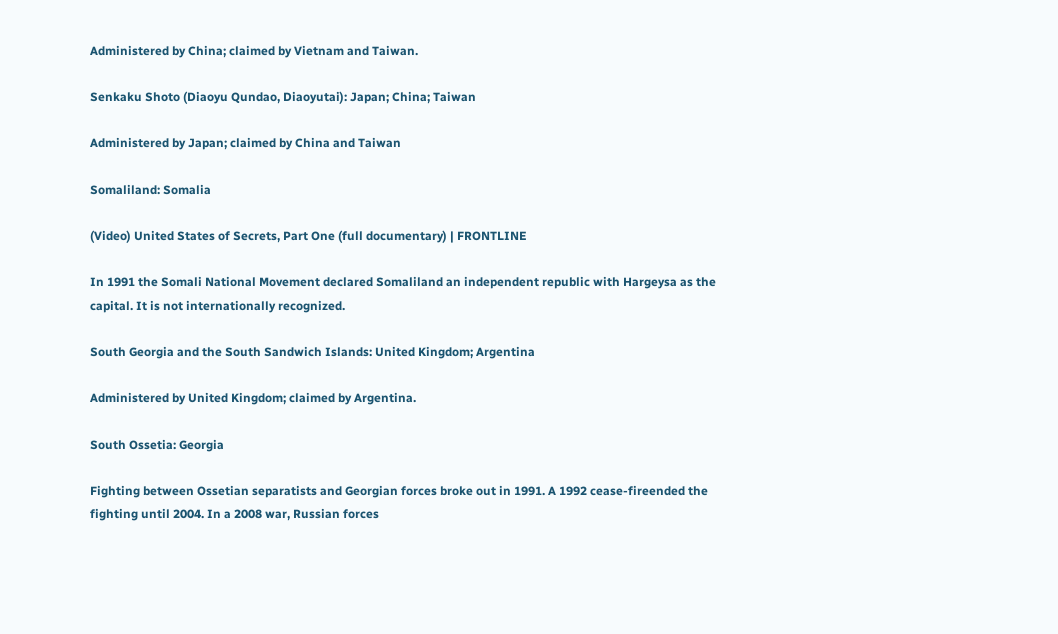Administered by China; claimed by Vietnam and Taiwan.

Senkaku Shoto (Diaoyu Qundao, Diaoyutai): Japan; China; Taiwan

Administered by Japan; claimed by China and Taiwan

Somaliland: Somalia

(Video) United States of Secrets, Part One (full documentary) | FRONTLINE

In 1991 the Somali National Movement declared Somaliland an independent republic with Hargeysa as the capital. It is not internationally recognized.

South Georgia and the South Sandwich Islands: United Kingdom; Argentina

Administered by United Kingdom; claimed by Argentina.

South Ossetia: Georgia

Fighting between Ossetian separatists and Georgian forces broke out in 1991. A 1992 cease-fireended the fighting until 2004. In a 2008 war, Russian forces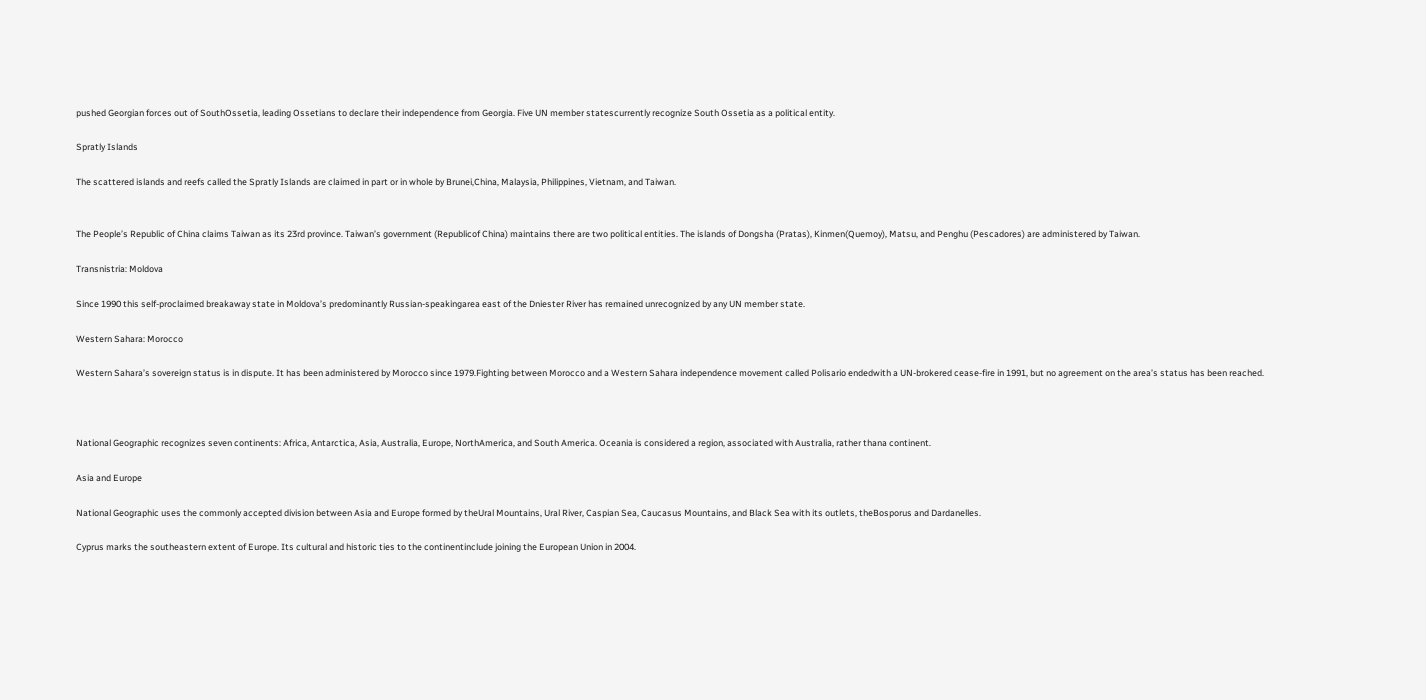pushed Georgian forces out of SouthOssetia, leading Ossetians to declare their independence from Georgia. Five UN member statescurrently recognize South Ossetia as a political entity.

Spratly Islands

The scattered islands and reefs called the Spratly Islands are claimed in part or in whole by Brunei,China, Malaysia, Philippines, Vietnam, and Taiwan.


The People’s Republic of China claims Taiwan as its 23rd province. Taiwan’s government (Republicof China) maintains there are two political entities. The islands of Dongsha (Pratas), Kinmen(Quemoy), Matsu, and Penghu (Pescadores) are administered by Taiwan.

Transnistria: Moldova

Since 1990 this self-proclaimed breakaway state in Moldova’s predominantly Russian-speakingarea east of the Dniester River has remained unrecognized by any UN member state.

Western Sahara: Morocco

Western Sahara’s sovereign status is in dispute. It has been administered by Morocco since 1979.Fighting between Morocco and a Western Sahara independence movement called Polisario endedwith a UN-brokered cease-fire in 1991, but no agreement on the area’s status has been reached.



National Geographic recognizes seven continents: Africa, Antarctica, Asia, Australia, Europe, NorthAmerica, and South America. Oceania is considered a region, associated with Australia, rather thana continent.

Asia and Europe

National Geographic uses the commonly accepted division between Asia and Europe formed by theUral Mountains, Ural River, Caspian Sea, Caucasus Mountains, and Black Sea with its outlets, theBosporus and Dardanelles.

Cyprus marks the southeastern extent of Europe. Its cultural and historic ties to the continentinclude joining the European Union in 2004.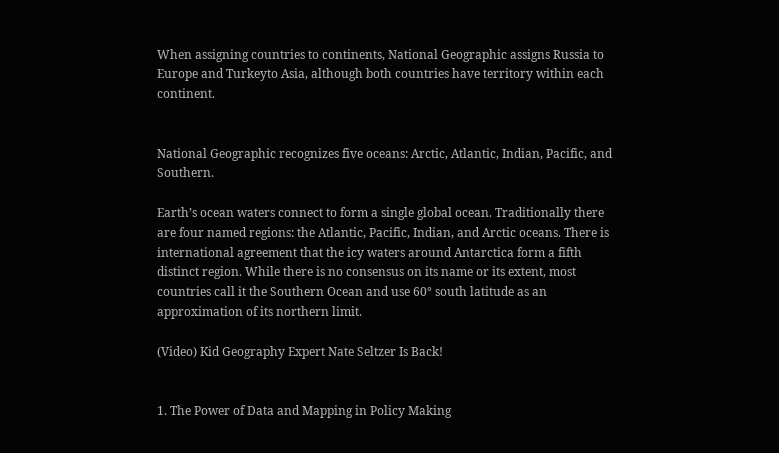When assigning countries to continents, National Geographic assigns Russia to Europe and Turkeyto Asia, although both countries have territory within each continent.


National Geographic recognizes five oceans: Arctic, Atlantic, Indian, Pacific, and Southern.

Earth’s ocean waters connect to form a single global ocean. Traditionally there are four named regions: the Atlantic, Pacific, Indian, and Arctic oceans. There is international agreement that the icy waters around Antarctica form a fifth distinct region. While there is no consensus on its name or its extent, most countries call it the Southern Ocean and use 60° south latitude as an approximation of its northern limit.

(Video) Kid Geography Expert Nate Seltzer Is Back!


1. The Power of Data and Mapping in Policy Making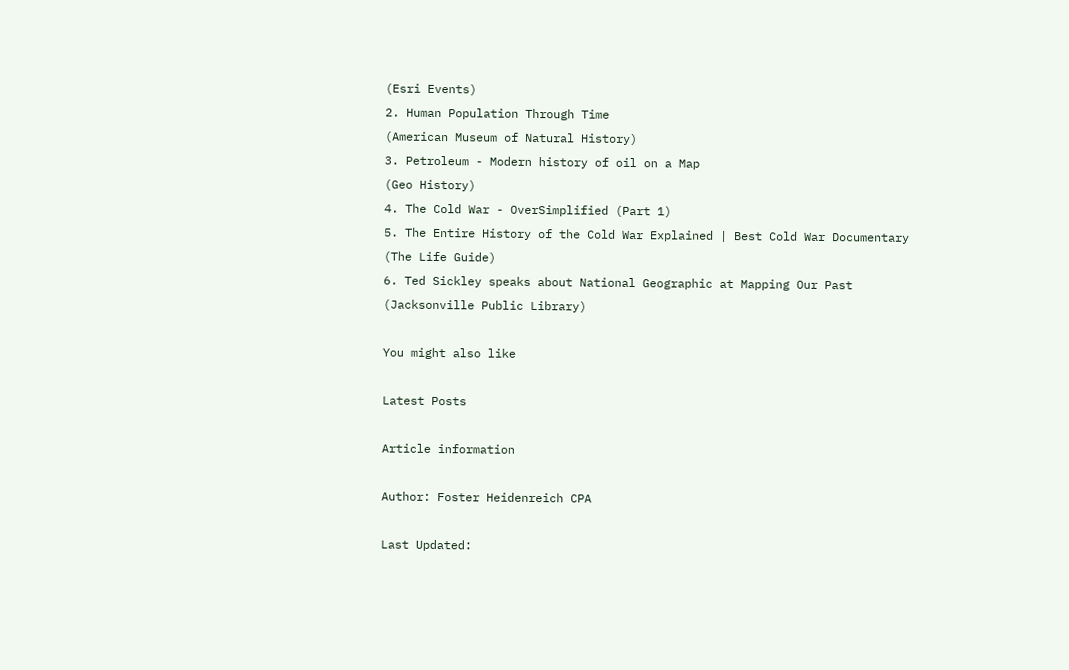(Esri Events)
2. Human Population Through Time
(American Museum of Natural History)
3. Petroleum - Modern history of oil on a Map
(Geo History)
4. The Cold War - OverSimplified (Part 1)
5. The Entire History of the Cold War Explained | Best Cold War Documentary
(The Life Guide)
6. Ted Sickley speaks about National Geographic at Mapping Our Past
(Jacksonville Public Library)

You might also like

Latest Posts

Article information

Author: Foster Heidenreich CPA

Last Updated: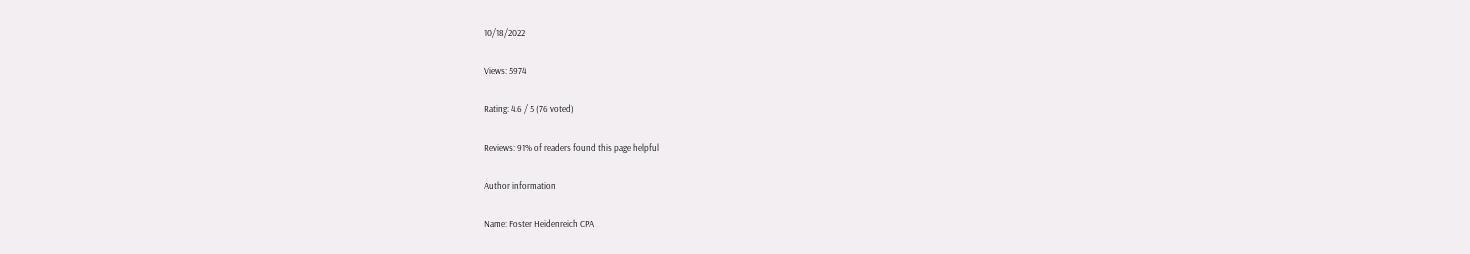10/18/2022

Views: 5974

Rating: 4.6 / 5 (76 voted)

Reviews: 91% of readers found this page helpful

Author information

Name: Foster Heidenreich CPA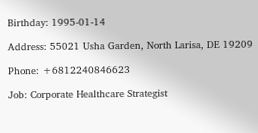Birthday: 1995-01-14

Address: 55021 Usha Garden, North Larisa, DE 19209

Phone: +6812240846623

Job: Corporate Healthcare Strategist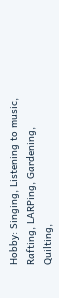Hobby: Singing, Listening to music, Rafting, LARPing, Gardening, Quilting,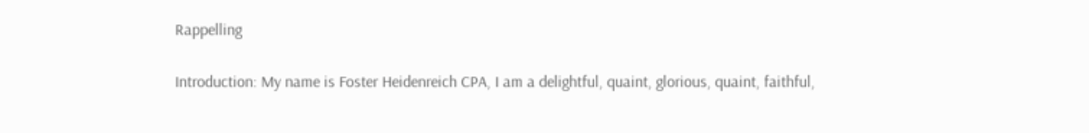Rappelling

Introduction: My name is Foster Heidenreich CPA, I am a delightful, quaint, glorious, quaint, faithful,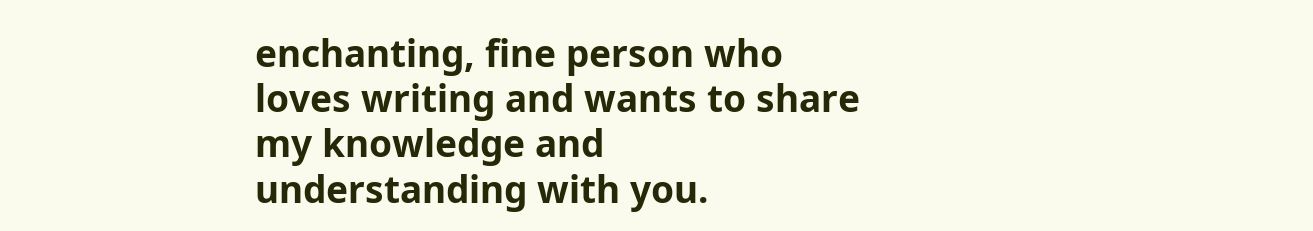enchanting, fine person who loves writing and wants to share my knowledge and understanding with you.